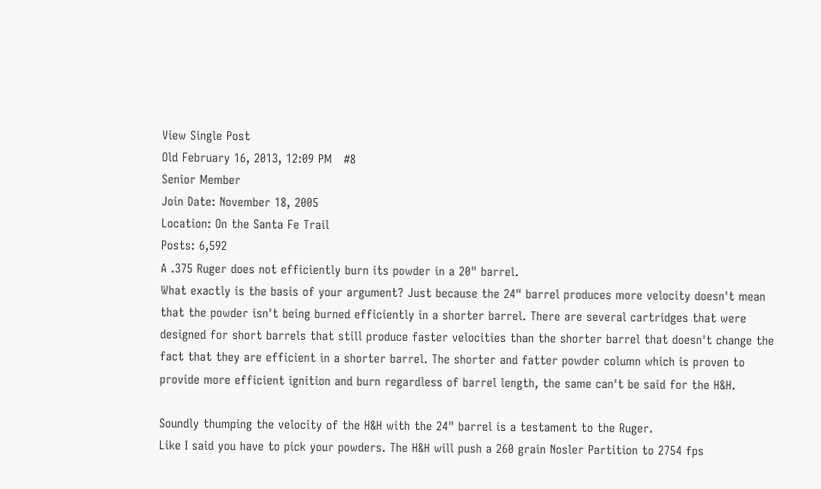View Single Post
Old February 16, 2013, 12:09 PM   #8
Senior Member
Join Date: November 18, 2005
Location: On the Santa Fe Trail
Posts: 6,592
A .375 Ruger does not efficiently burn its powder in a 20" barrel.
What exactly is the basis of your argument? Just because the 24" barrel produces more velocity doesn't mean that the powder isn't being burned efficiently in a shorter barrel. There are several cartridges that were designed for short barrels that still produce faster velocities than the shorter barrel that doesn't change the fact that they are efficient in a shorter barrel. The shorter and fatter powder column which is proven to provide more efficient ignition and burn regardless of barrel length, the same can't be said for the H&H.

Soundly thumping the velocity of the H&H with the 24" barrel is a testament to the Ruger.
Like I said you have to pick your powders. The H&H will push a 260 grain Nosler Partition to 2754 fps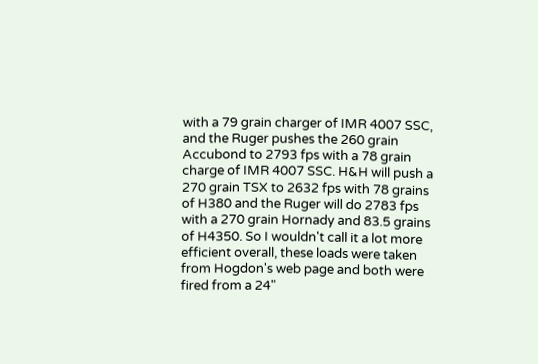with a 79 grain charger of IMR 4007 SSC, and the Ruger pushes the 260 grain Accubond to 2793 fps with a 78 grain charge of IMR 4007 SSC. H&H will push a 270 grain TSX to 2632 fps with 78 grains of H380 and the Ruger will do 2783 fps with a 270 grain Hornady and 83.5 grains of H4350. So I wouldn't call it a lot more efficient overall, these loads were taken from Hogdon's web page and both were fired from a 24"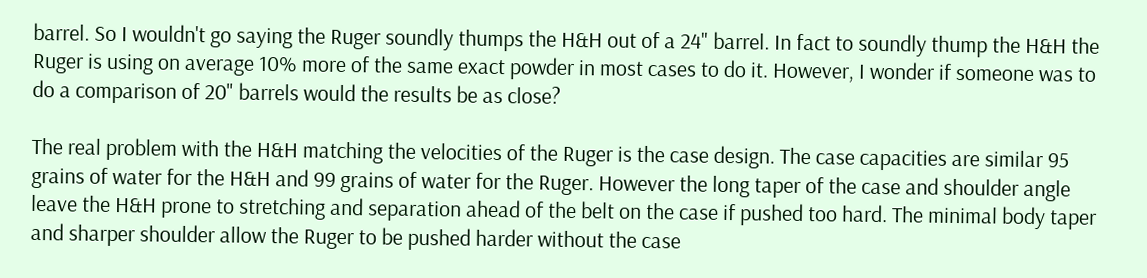barrel. So I wouldn't go saying the Ruger soundly thumps the H&H out of a 24" barrel. In fact to soundly thump the H&H the Ruger is using on average 10% more of the same exact powder in most cases to do it. However, I wonder if someone was to do a comparison of 20" barrels would the results be as close?

The real problem with the H&H matching the velocities of the Ruger is the case design. The case capacities are similar 95 grains of water for the H&H and 99 grains of water for the Ruger. However the long taper of the case and shoulder angle leave the H&H prone to stretching and separation ahead of the belt on the case if pushed too hard. The minimal body taper and sharper shoulder allow the Ruger to be pushed harder without the case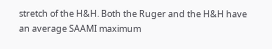stretch of the H&H. Both the Ruger and the H&H have an average SAAMI maximum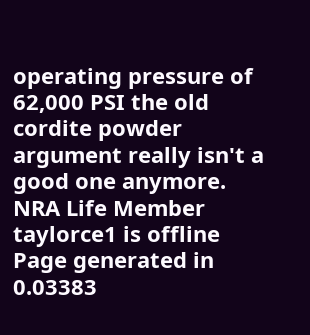operating pressure of 62,000 PSI the old cordite powder argument really isn't a good one anymore.
NRA Life Member
taylorce1 is offline
Page generated in 0.03383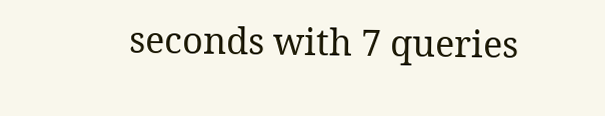seconds with 7 queries